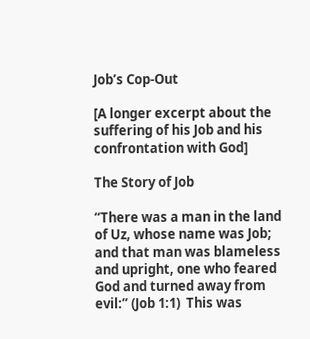Job’s Cop-Out

[A longer excerpt about the suffering of his Job and his confrontation with God]

The Story of Job

“There was a man in the land of Uz, whose name was Job; and that man was blameless and upright, one who feared God and turned away from evil:” (Job 1:1)  This was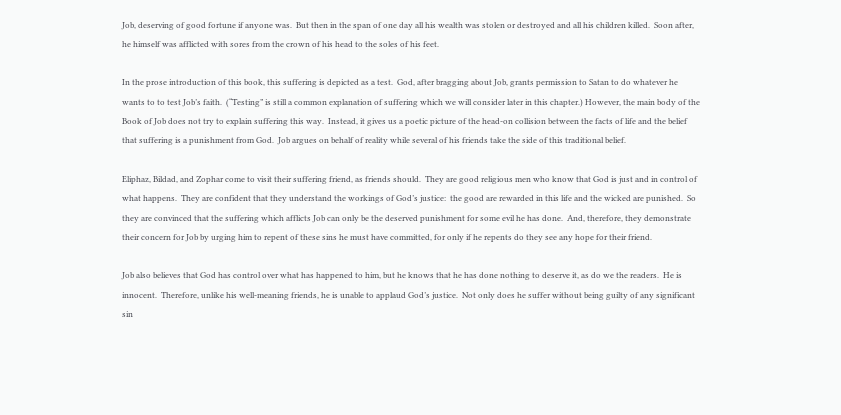Job, deserving of good fortune if anyone was.  But then in the span of one day all his wealth was stolen or destroyed and all his children killed.  Soon after, he himself was afflicted with sores from the crown of his head to the soles of his feet.

In the prose introduction of this book, this suffering is depicted as a test.  God, after bragging about Job, grants permission to Satan to do whatever he wants to to test Job’s faith.  (“Testing” is still a common explanation of suffering which we will consider later in this chapter.) However, the main body of the Book of Job does not try to explain suffering this way.  Instead, it gives us a poetic picture of the head-on collision between the facts of life and the belief that suffering is a punishment from God.  Job argues on behalf of reality while several of his friends take the side of this traditional belief.

Eliphaz, Bildad, and Zophar come to visit their suffering friend, as friends should.  They are good religious men who know that God is just and in control of what happens.  They are confident that they understand the workings of God’s justice:  the good are rewarded in this life and the wicked are punished.  So they are convinced that the suffering which afflicts Job can only be the deserved punishment for some evil he has done.  And, therefore, they demonstrate their concern for Job by urging him to repent of these sins he must have committed, for only if he repents do they see any hope for their friend.

Job also believes that God has control over what has happened to him, but he knows that he has done nothing to deserve it, as do we the readers.  He is innocent.  Therefore, unlike his well-meaning friends, he is unable to applaud God’s justice.  Not only does he suffer without being guilty of any significant sin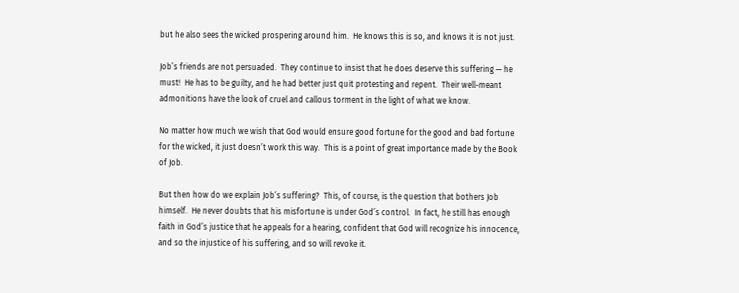but he also sees the wicked prospering around him.  He knows this is so, and knows it is not just.

Job’s friends are not persuaded.  They continue to insist that he does deserve this suffering — he must!  He has to be guilty, and he had better just quit protesting and repent.  Their well-meant admonitions have the look of cruel and callous torment in the light of what we know.

No matter how much we wish that God would ensure good fortune for the good and bad fortune for the wicked, it just doesn’t work this way.  This is a point of great importance made by the Book of Job.

But then how do we explain Job’s suffering?  This, of course, is the question that bothers Job himself.  He never doubts that his misfortune is under God’s control.  In fact, he still has enough faith in God’s justice that he appeals for a hearing, confident that God will recognize his innocence, and so the injustice of his suffering, and so will revoke it.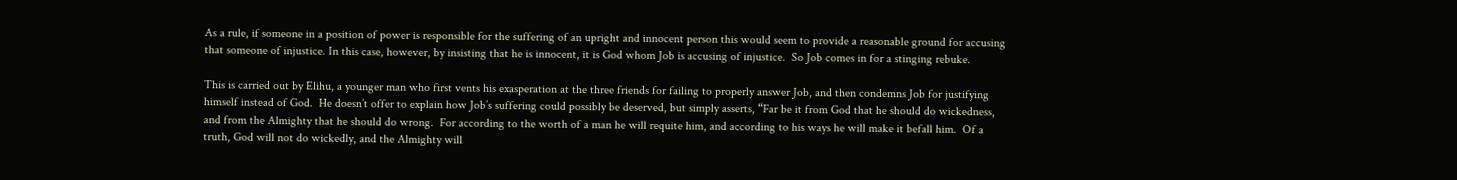As a rule, if someone in a position of power is responsible for the suffering of an upright and innocent person this would seem to provide a reasonable ground for accusing that someone of injustice. In this case, however, by insisting that he is innocent, it is God whom Job is accusing of injustice.  So Job comes in for a stinging rebuke.

This is carried out by Elihu, a younger man who first vents his exasperation at the three friends for failing to properly answer Job, and then condemns Job for justifying himself instead of God.  He doesn’t offer to explain how Job’s suffering could possibly be deserved, but simply asserts, “Far be it from God that he should do wickedness, and from the Almighty that he should do wrong.  For according to the worth of a man he will requite him, and according to his ways he will make it befall him.  Of a truth, God will not do wickedly, and the Almighty will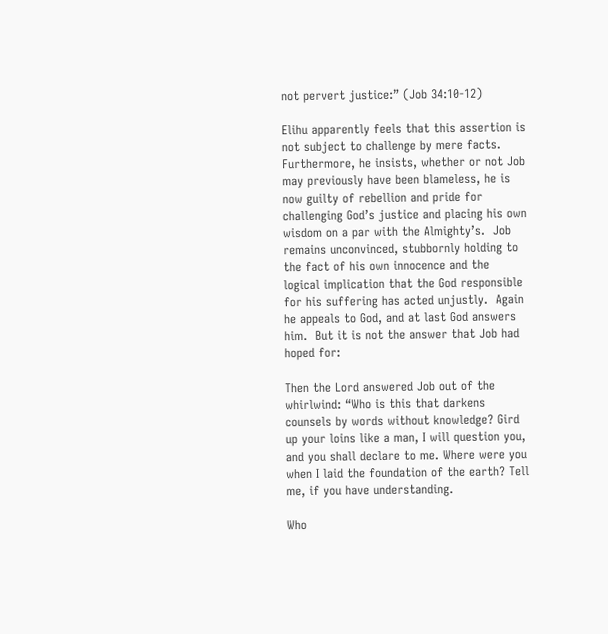not pervert justice:” (Job 34:10-12)

Elihu apparently feels that this assertion is not subject to challenge by mere facts.  Furthermore, he insists, whether or not Job may previously have been blameless, he is now guilty of rebellion and pride for challenging God’s justice and placing his own wisdom on a par with the Almighty’s.  Job remains unconvinced, stubbornly holding to the fact of his own innocence and the logical implication that the God responsible for his suffering has acted unjustly.  Again he appeals to God, and at last God answers him.  But it is not the answer that Job had hoped for:

Then the Lord answered Job out of the whirlwind: “Who is this that darkens counsels by words without knowledge? Gird up your loins like a man, I will question you, and you shall declare to me. Where were you when I laid the foundation of the earth? Tell me, if you have understanding.

Who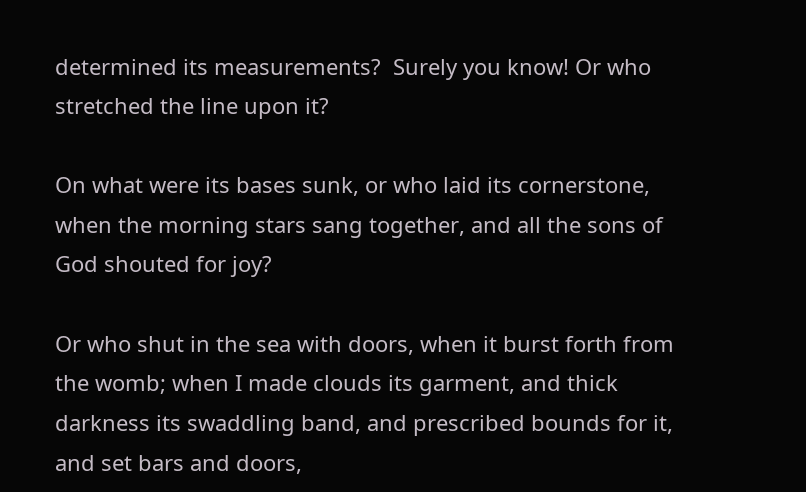determined its measurements?  Surely you know! Or who stretched the line upon it?

On what were its bases sunk, or who laid its cornerstone, when the morning stars sang together, and all the sons of God shouted for joy?

Or who shut in the sea with doors, when it burst forth from the womb; when I made clouds its garment, and thick darkness its swaddling band, and prescribed bounds for it, and set bars and doors,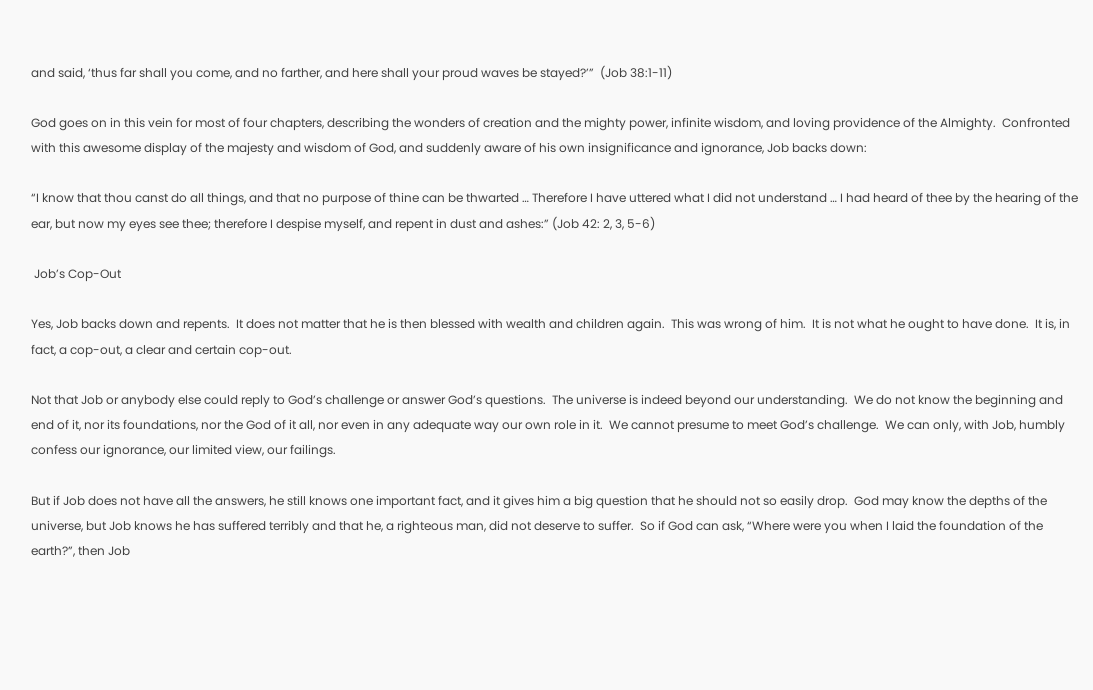and said, ‘thus far shall you come, and no farther, and here shall your proud waves be stayed?’”  (Job 38:1-11)

God goes on in this vein for most of four chapters, describing the wonders of creation and the mighty power, infinite wisdom, and loving providence of the Almighty.  Confronted with this awesome display of the majesty and wisdom of God, and suddenly aware of his own insignificance and ignorance, Job backs down:

“I know that thou canst do all things, and that no purpose of thine can be thwarted … Therefore I have uttered what I did not understand … I had heard of thee by the hearing of the ear, but now my eyes see thee; therefore I despise myself, and repent in dust and ashes:” (Job 42: 2, 3, 5-6)

 Job’s Cop-Out

Yes, Job backs down and repents.  It does not matter that he is then blessed with wealth and children again.  This was wrong of him.  It is not what he ought to have done.  It is, in fact, a cop-out, a clear and certain cop-out.

Not that Job or anybody else could reply to God’s challenge or answer God’s questions.  The universe is indeed beyond our understanding.  We do not know the beginning and end of it, nor its foundations, nor the God of it all, nor even in any adequate way our own role in it.  We cannot presume to meet God’s challenge.  We can only, with Job, humbly confess our ignorance, our limited view, our failings.

But if Job does not have all the answers, he still knows one important fact, and it gives him a big question that he should not so easily drop.  God may know the depths of the universe, but Job knows he has suffered terribly and that he, a righteous man, did not deserve to suffer.  So if God can ask, “Where were you when I laid the foundation of the earth?”, then Job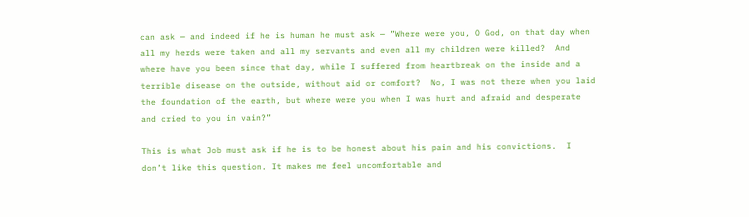can ask — and indeed if he is human he must ask — ”Where were you, O God, on that day when all my herds were taken and all my servants and even all my children were killed?  And where have you been since that day, while I suffered from heartbreak on the inside and a terrible disease on the outside, without aid or comfort?  No, I was not there when you laid the foundation of the earth, but where were you when I was hurt and afraid and desperate and cried to you in vain?”

This is what Job must ask if he is to be honest about his pain and his convictions.  I don’t like this question. It makes me feel uncomfortable and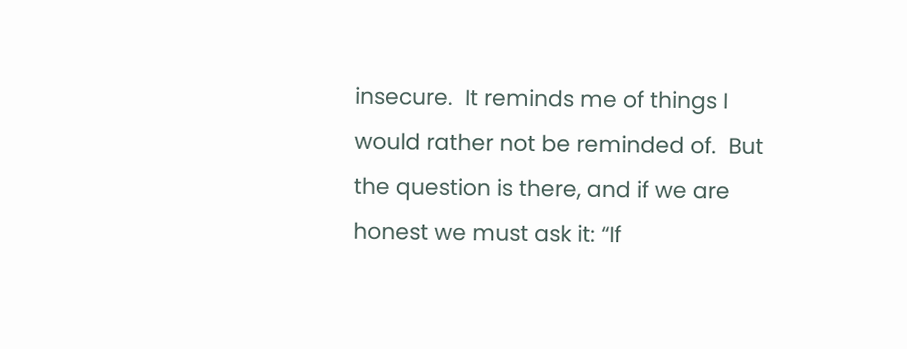insecure.  It reminds me of things I would rather not be reminded of.  But the question is there, and if we are honest we must ask it: “If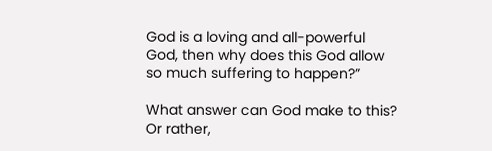God is a loving and all-powerful God, then why does this God allow so much suffering to happen?”

What answer can God make to this?  Or rather,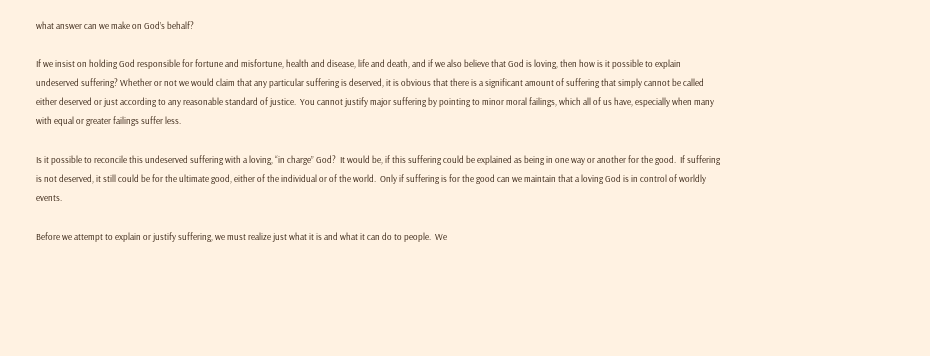what answer can we make on God’s behalf?

If we insist on holding God responsible for fortune and misfortune, health and disease, life and death, and if we also believe that God is loving, then how is it possible to explain undeserved suffering? Whether or not we would claim that any particular suffering is deserved, it is obvious that there is a significant amount of suffering that simply cannot be called either deserved or just according to any reasonable standard of justice.  You cannot justify major suffering by pointing to minor moral failings, which all of us have, especially when many with equal or greater failings suffer less.

Is it possible to reconcile this undeserved suffering with a loving, “in charge” God?  It would be, if this suffering could be explained as being in one way or another for the good.  If suffering is not deserved, it still could be for the ultimate good, either of the individual or of the world.  Only if suffering is for the good can we maintain that a loving God is in control of worldly events.

Before we attempt to explain or justify suffering, we must realize just what it is and what it can do to people.  We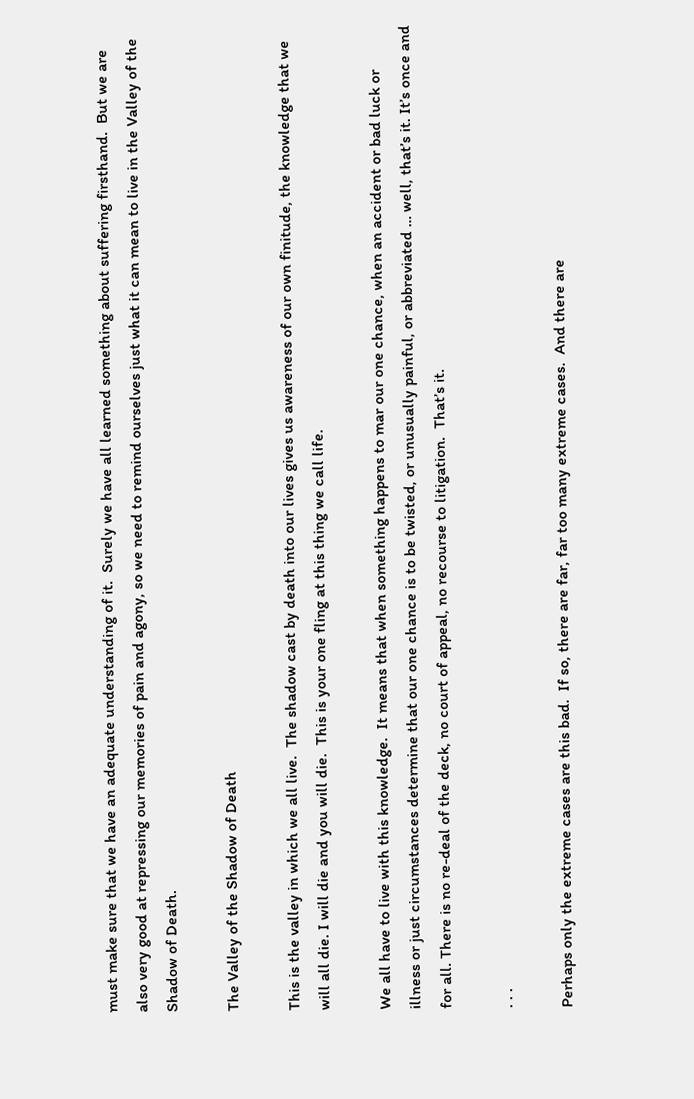must make sure that we have an adequate understanding of it.  Surely we have all learned something about suffering firsthand.  But we are also very good at repressing our memories of pain and agony, so we need to remind ourselves just what it can mean to live in the Valley of the Shadow of Death.

The Valley of the Shadow of Death

This is the valley in which we all live.  The shadow cast by death into our lives gives us awareness of our own finitude, the knowledge that we will all die. I will die and you will die.  This is your one fling at this thing we call life.

We all have to live with this knowledge.  It means that when something happens to mar our one chance, when an accident or bad luck or illness or just circumstances determine that our one chance is to be twisted, or unusually painful, or abbreviated … well, that’s it. It’s once and for all. There is no re-deal of the deck, no court of appeal, no recourse to litigation.  That’s it.

. . .

Perhaps only the extreme cases are this bad.  If so, there are far, far too many extreme cases.  And there are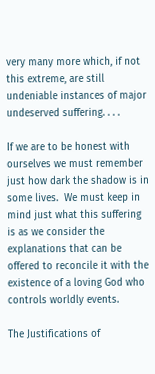very many more which, if not this extreme, are still undeniable instances of major undeserved suffering. . . .

If we are to be honest with ourselves we must remember just how dark the shadow is in some lives.  We must keep in mind just what this suffering is as we consider the explanations that can be offered to reconcile it with the existence of a loving God who controls worldly events.

The Justifications of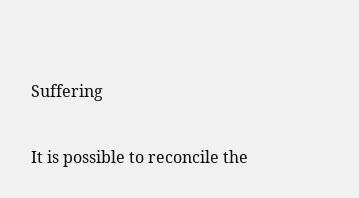Suffering

It is possible to reconcile the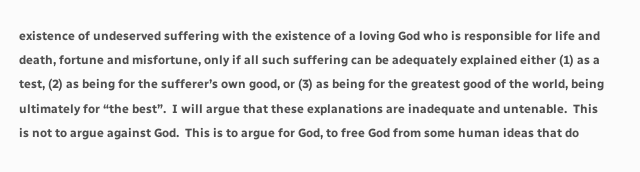existence of undeserved suffering with the existence of a loving God who is responsible for life and death, fortune and misfortune, only if all such suffering can be adequately explained either (1) as a test, (2) as being for the sufferer’s own good, or (3) as being for the greatest good of the world, being ultimately for “the best”.  I will argue that these explanations are inadequate and untenable.  This is not to argue against God.  This is to argue for God, to free God from some human ideas that do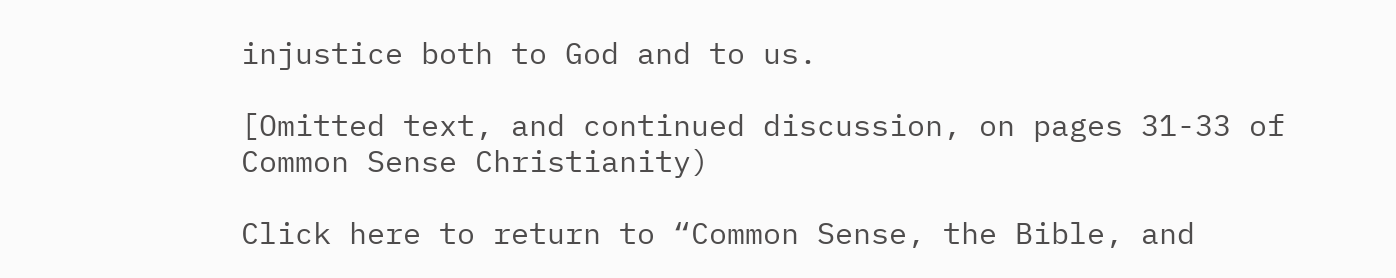injustice both to God and to us.

[Omitted text, and continued discussion, on pages 31-33 of Common Sense Christianity)

Click here to return to “Common Sense, the Bible, and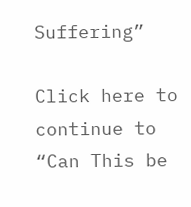Suffering”

Click here to continue to “Can This be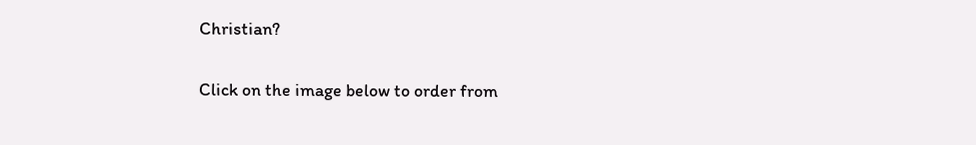Christian?

Click on the image below to order from